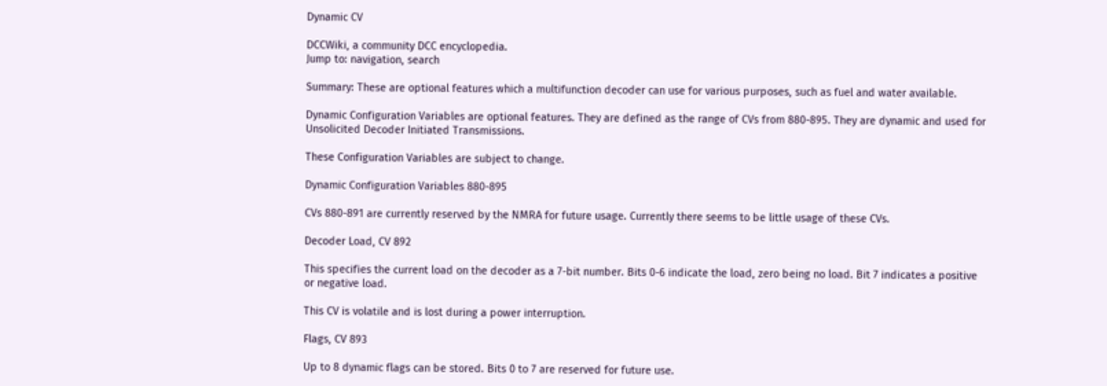Dynamic CV

DCCWiki, a community DCC encyclopedia.
Jump to: navigation, search

Summary: These are optional features which a multifunction decoder can use for various purposes, such as fuel and water available.

Dynamic Configuration Variables are optional features. They are defined as the range of CVs from 880-895. They are dynamic and used for Unsolicited Decoder Initiated Transmissions.

These Configuration Variables are subject to change.

Dynamic Configuration Variables 880-895

CVs 880-891 are currently reserved by the NMRA for future usage. Currently there seems to be little usage of these CVs.

Decoder Load, CV 892

This specifies the current load on the decoder as a 7-bit number. Bits 0-6 indicate the load, zero being no load. Bit 7 indicates a positive or negative load.

This CV is volatile and is lost during a power interruption.

Flags, CV 893

Up to 8 dynamic flags can be stored. Bits 0 to 7 are reserved for future use.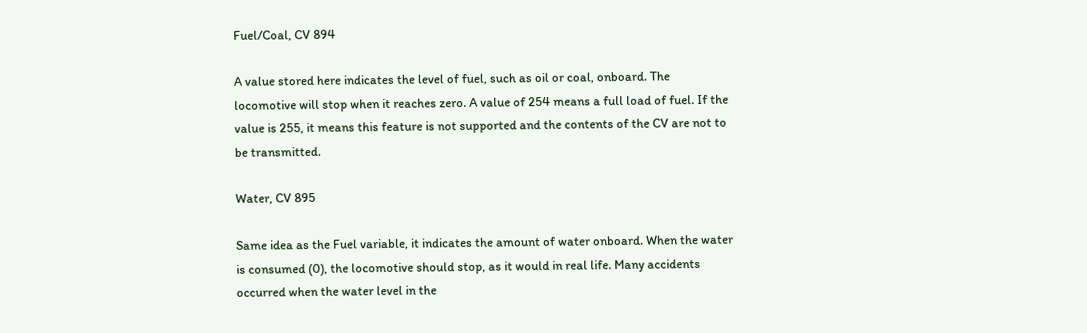Fuel/Coal, CV 894

A value stored here indicates the level of fuel, such as oil or coal, onboard. The locomotive will stop when it reaches zero. A value of 254 means a full load of fuel. If the value is 255, it means this feature is not supported and the contents of the CV are not to be transmitted.

Water, CV 895

Same idea as the Fuel variable, it indicates the amount of water onboard. When the water is consumed (0), the locomotive should stop, as it would in real life. Many accidents occurred when the water level in the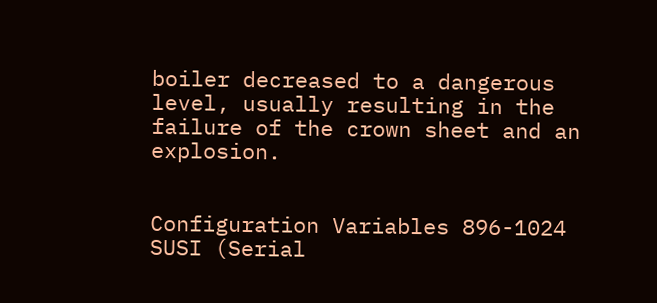boiler decreased to a dangerous level, usually resulting in the failure of the crown sheet and an explosion.


Configuration Variables 896-1024 SUSI (Serial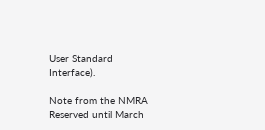User Standard Interface).

Note from the NMRA
Reserved until March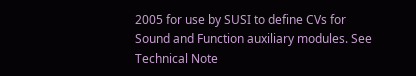2005 for use by SUSI to define CVs for Sound and Function auxiliary modules. See Technical Note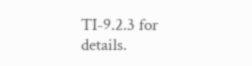TI-9.2.3 for details.